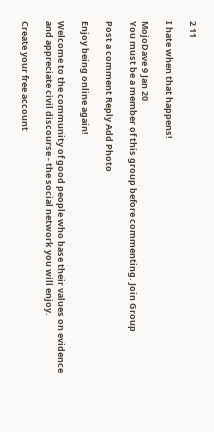2 11

I hate when that happens!

MojoDave 9 Jan 20
You must be a member of this group before commenting. Join Group

Post a comment Reply Add Photo

Enjoy being online again!

Welcome to the community of good people who base their values on evidence and appreciate civil discourse - the social network you will enjoy.

Create your free account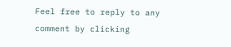Feel free to reply to any comment by clicking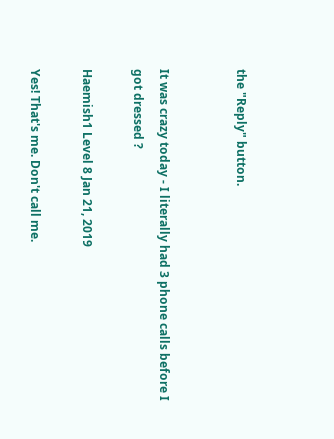the "Reply" button.


It was crazy today - I literally had 3 phone calls before I got dressed ?

Haemish1 Level 8 Jan 21, 2019

Yes! That's me. Don't call me.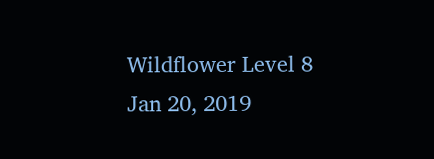Wildflower Level 8 Jan 20, 2019